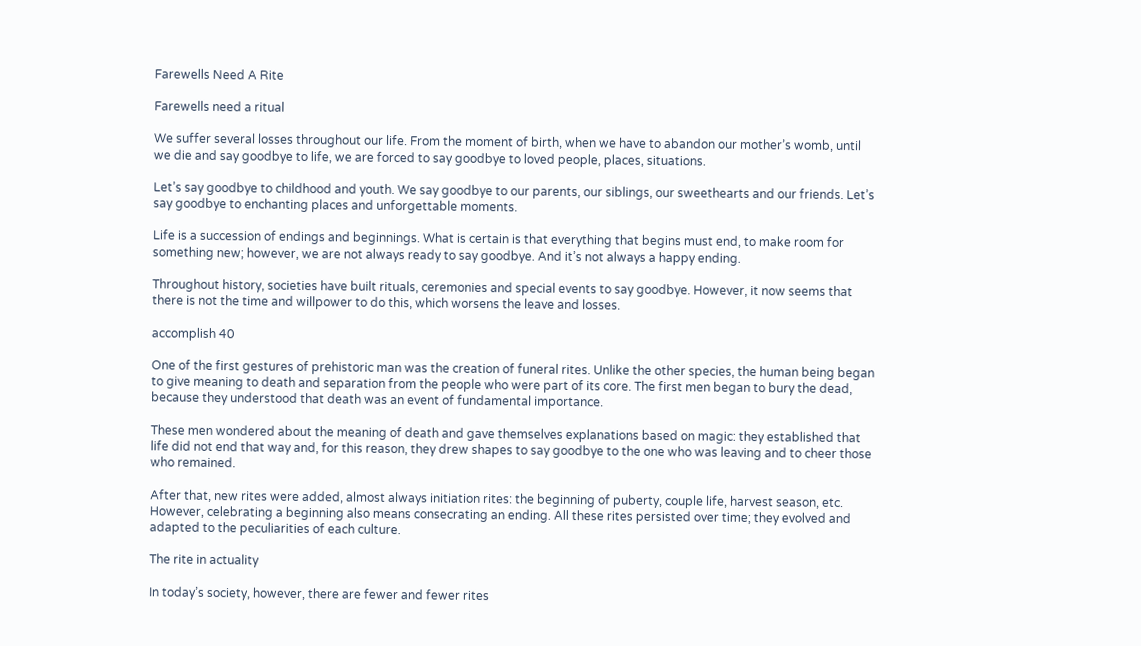Farewells Need A Rite

Farewells need a ritual

We suffer several losses throughout our life. From the moment of birth, when we have to abandon our mother’s womb, until we die and say goodbye to life, we are forced to say goodbye to loved people, places, situations.

Let’s say goodbye to childhood and youth. We say goodbye to our parents, our siblings, our sweethearts and our friends. Let’s say goodbye to enchanting places and unforgettable moments.

Life is a succession of endings and beginnings. What is certain is that everything that begins must end, to make room for something new; however, we are not always ready to say goodbye. And it’s not always a happy ending.

Throughout history, societies have built rituals, ceremonies and special events to say goodbye. However, it now seems that there is not the time and willpower to do this, which worsens the leave and losses.

accomplish 40

One of the first gestures of prehistoric man was the creation of funeral rites. Unlike the other species, the human being began to give meaning to death and separation from the people who were part of its core. The first men began to bury the dead, because they understood that death was an event of fundamental importance.

These men wondered about the meaning of death and gave themselves explanations based on magic: they established that life did not end that way and, for this reason, they drew shapes to say goodbye to the one who was leaving and to cheer those who remained.

After that, new rites were added, almost always initiation rites: the beginning of puberty, couple life, harvest season, etc. However, celebrating a beginning also means consecrating an ending. All these rites persisted over time; they evolved and adapted to the peculiarities of each culture.

The rite in actuality

In today’s society, however, there are fewer and fewer rites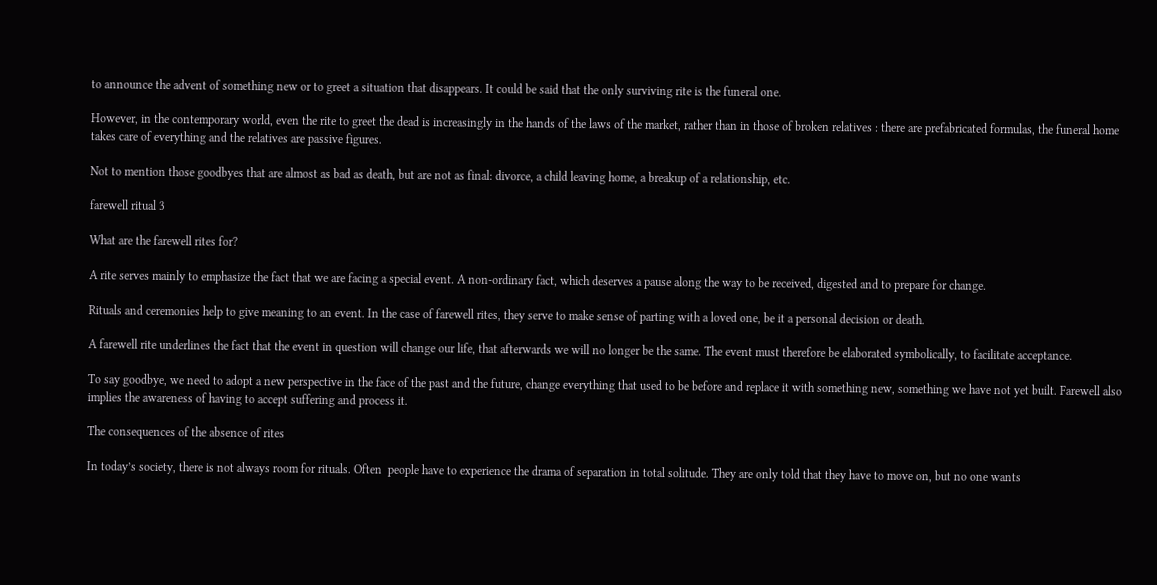to announce the advent of something new or to greet a situation that disappears. It could be said that the only surviving rite is the funeral one.

However, in the contemporary world, even the rite to greet the dead is increasingly in the hands of the laws of the market, rather than in those of broken relatives : there are prefabricated formulas, the funeral home takes care of everything and the relatives are passive figures.

Not to mention those goodbyes that are almost as bad as death, but are not as final: divorce, a child leaving home, a breakup of a relationship, etc.

farewell ritual 3

What are the farewell rites for?

A rite serves mainly to emphasize the fact that we are facing a special event. A non-ordinary fact, which deserves a pause along the way to be received, digested and to prepare for change.

Rituals and ceremonies help to give meaning to an event. In the case of farewell rites, they serve to make sense of parting with a loved one, be it a personal decision or death.

A farewell rite underlines the fact that the event in question will change our life, that afterwards we will no longer be the same. The event must therefore be elaborated symbolically, to facilitate acceptance.

To say goodbye, we need to adopt a new perspective in the face of the past and the future, change everything that used to be before and replace it with something new, something we have not yet built. Farewell also implies the awareness of having to accept suffering and process it.

The consequences of the absence of rites

In today’s society, there is not always room for rituals. Often  people have to experience the drama of separation in total solitude. They are only told that they have to move on, but no one wants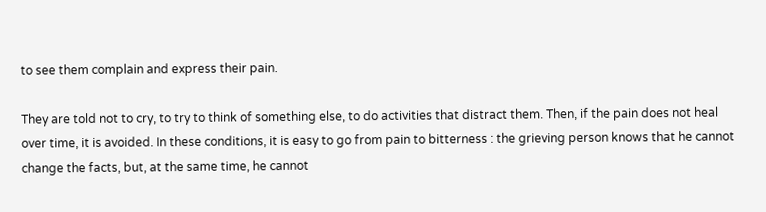to see them complain and express their pain.

They are told not to cry, to try to think of something else, to do activities that distract them. Then, if the pain does not heal over time, it is avoided. In these conditions, it is easy to go from pain to bitterness : the grieving person knows that he cannot change the facts, but, at the same time, he cannot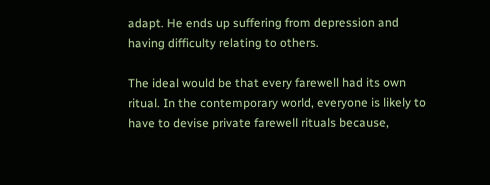adapt. He ends up suffering from depression and having difficulty relating to others.

The ideal would be that every farewell had its own ritual. In the contemporary world, everyone is likely to have to devise private farewell rituals because,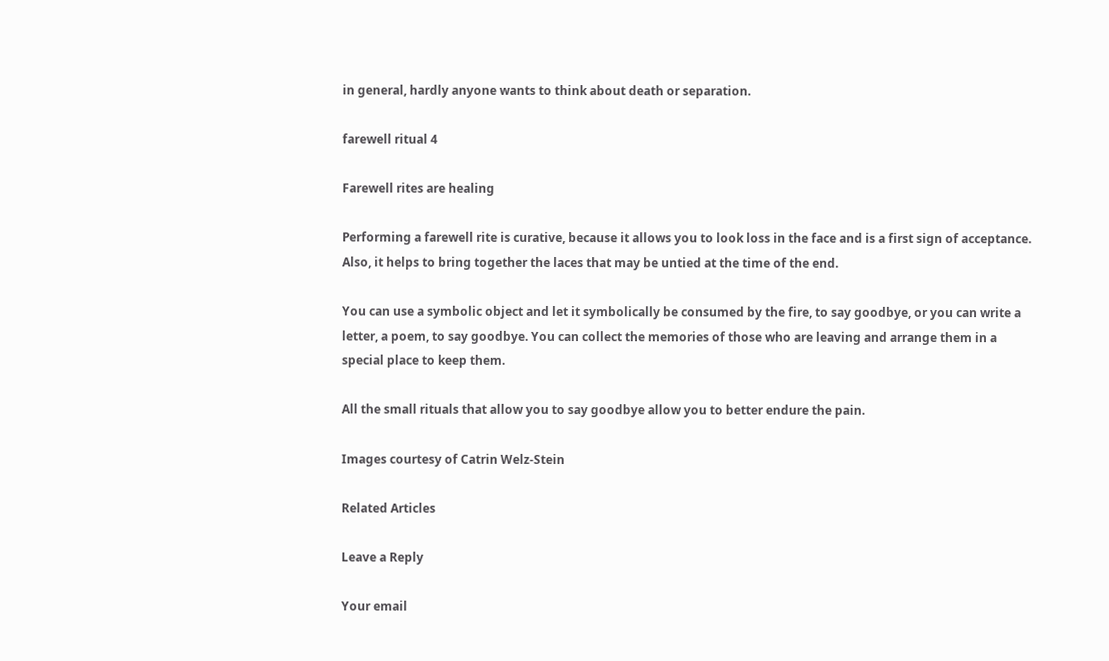in general, hardly anyone wants to think about death or separation.

farewell ritual 4

Farewell rites are healing

Performing a farewell rite is curative, because it allows you to look loss in the face and is a first sign of acceptance. Also, it helps to bring together the laces that may be untied at the time of the end.

You can use a symbolic object and let it symbolically be consumed by the fire, to say goodbye, or you can write a letter, a poem, to say goodbye. You can collect the memories of those who are leaving and arrange them in a special place to keep them.

All the small rituals that allow you to say goodbye allow you to better endure the pain.

Images courtesy of Catrin Welz-Stein

Related Articles

Leave a Reply

Your email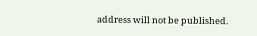address will not be published.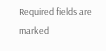Required fields are marked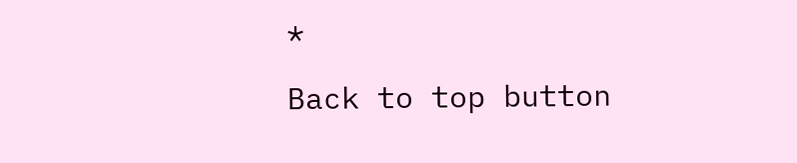*

Back to top button